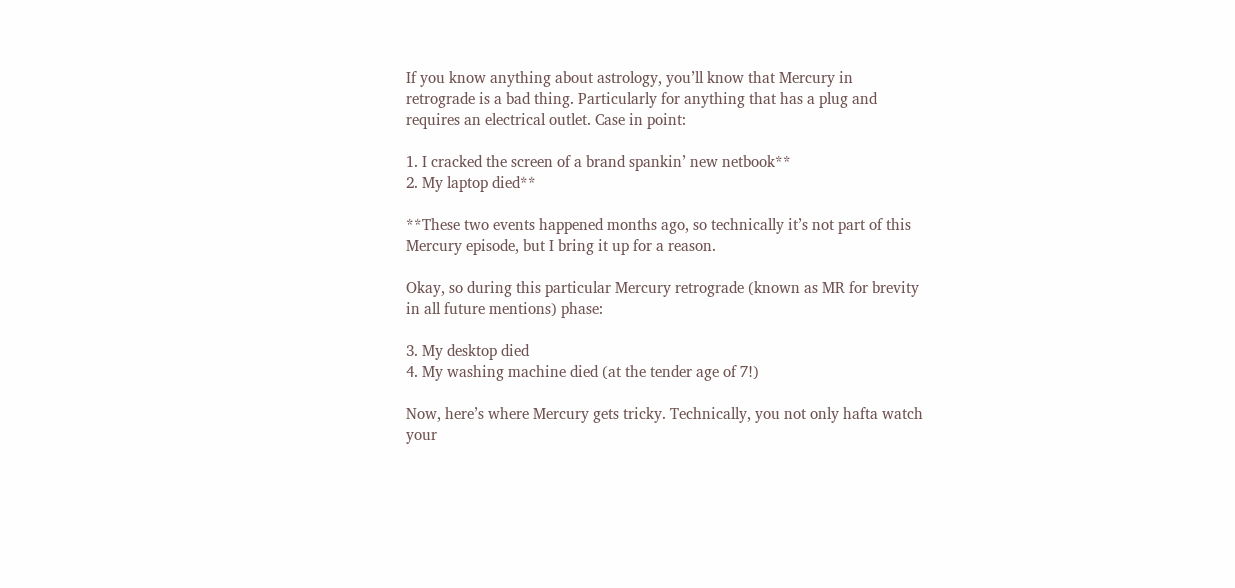If you know anything about astrology, you’ll know that Mercury in retrograde is a bad thing. Particularly for anything that has a plug and requires an electrical outlet. Case in point:

1. I cracked the screen of a brand spankin’ new netbook**
2. My laptop died**

**These two events happened months ago, so technically it’s not part of this Mercury episode, but I bring it up for a reason.

Okay, so during this particular Mercury retrograde (known as MR for brevity in all future mentions) phase:

3. My desktop died
4. My washing machine died (at the tender age of 7!)

Now, here’s where Mercury gets tricky. Technically, you not only hafta watch your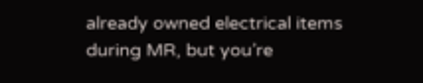already owned electrical items during MR, but you’re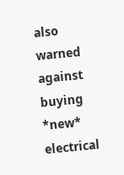also warned against buying *new* electrical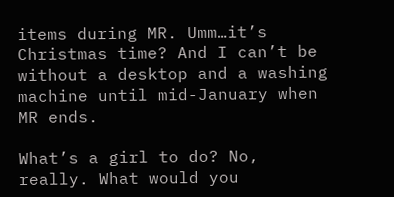items during MR. Umm…it’s Christmas time? And I can’t be without a desktop and a washing machine until mid-January when MR ends.

What’s a girl to do? No, really. What would you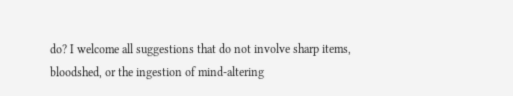do? I welcome all suggestions that do not involve sharp items, bloodshed, or the ingestion of mind-altering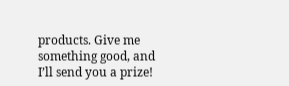products. Give me something good, and I’ll send you a prize!